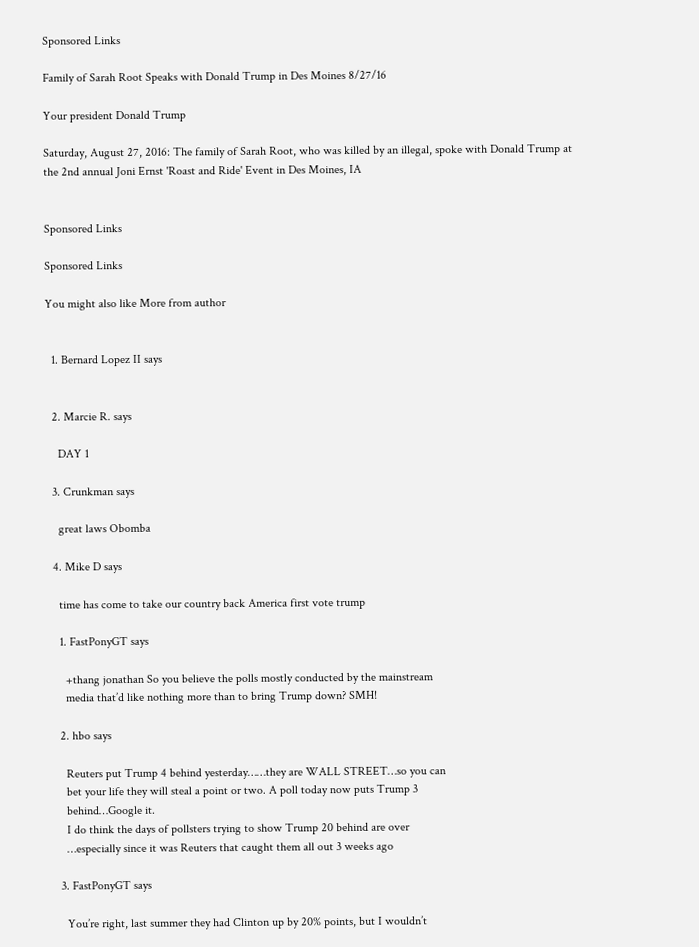Sponsored Links

Family of Sarah Root Speaks with Donald Trump in Des Moines 8/27/16

Your president Donald Trump

Saturday, August 27, 2016: The family of Sarah Root, who was killed by an illegal, spoke with Donald Trump at the 2nd annual Joni Ernst 'Roast and Ride' Event in Des Moines, IA


Sponsored Links

Sponsored Links

You might also like More from author


  1. Bernard Lopez II says


  2. Marcie R. says

    DAY 1

  3. Crunkman says

    great laws Obomba

  4. Mike D says

    time has come to take our country back America first vote trump

    1. FastPonyGT says

      +thang jonathan So you believe the polls mostly conducted by the mainstream
      media that’d like nothing more than to bring Trump down? SMH!

    2. hbo says

      Reuters put Trump 4 behind yesterday……they are WALL STREET…so you can
      bet your life they will steal a point or two. A poll today now puts Trump 3
      behind…Google it.
      I do think the days of pollsters trying to show Trump 20 behind are over
      …especially since it was Reuters that caught them all out 3 weeks ago

    3. FastPonyGT says

      You’re right, last summer they had Clinton up by 20% points, but I wouldn’t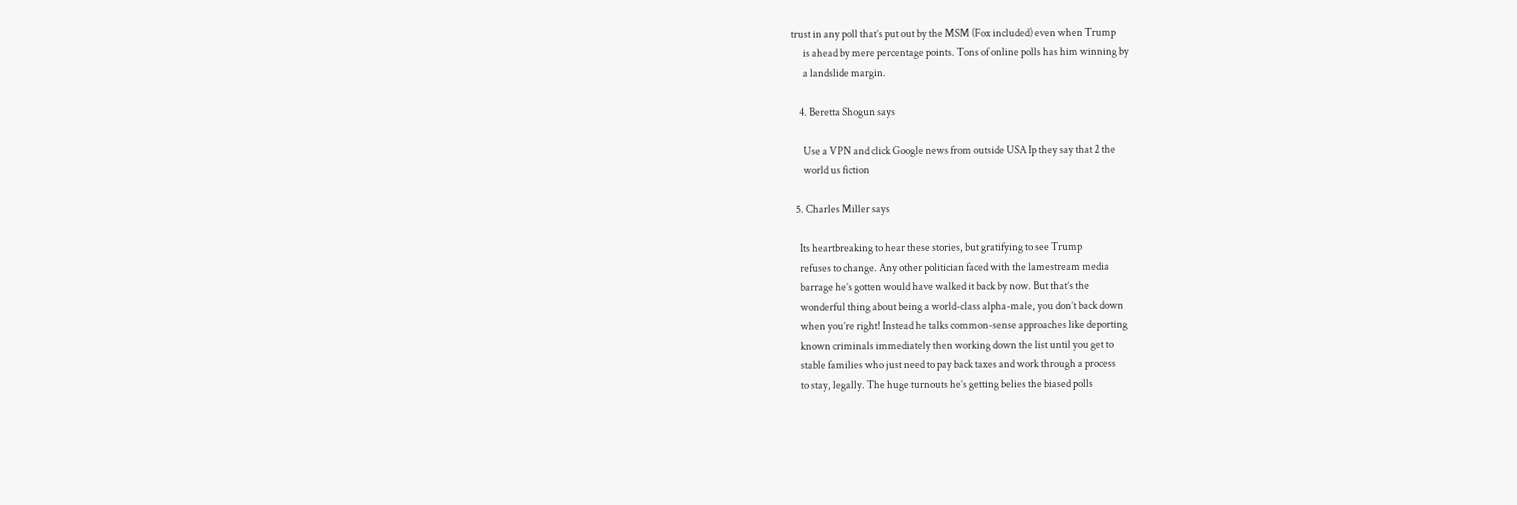trust in any poll that’s put out by the MSM (Fox included) even when Trump
      is ahead by mere percentage points. Tons of online polls has him winning by
      a landslide margin.

    4. Beretta Shogun says

      Use a VPN and click Google news from outside USA Ip they say that 2 the
      world us fiction

  5. Charles Miller says

    Its heartbreaking to hear these stories, but gratifying to see Trump
    refuses to change. Any other politician faced with the lamestream media
    barrage he’s gotten would have walked it back by now. But that’s the
    wonderful thing about being a world-class alpha-male, you don’t back down
    when you’re right! Instead he talks common-sense approaches like deporting
    known criminals immediately then working down the list until you get to
    stable families who just need to pay back taxes and work through a process
    to stay, legally. The huge turnouts he’s getting belies the biased polls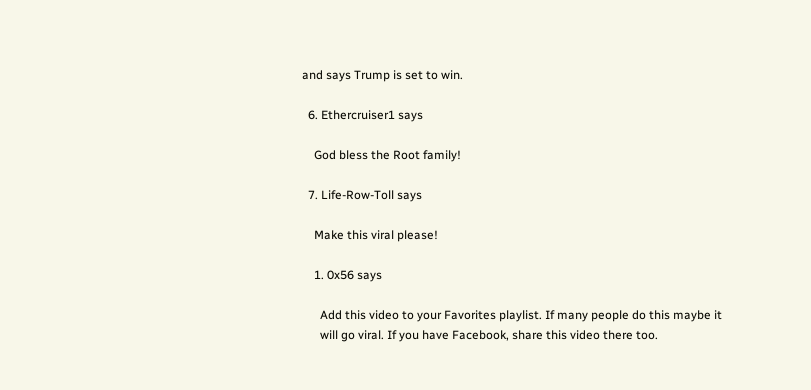and says Trump is set to win.

  6. Ethercruiser1 says

    God bless the Root family!

  7. Life-Row-Toll says

    Make this viral please!

    1. 0x56 says

      Add this video to your Favorites playlist. If many people do this maybe it
      will go viral. If you have Facebook, share this video there too.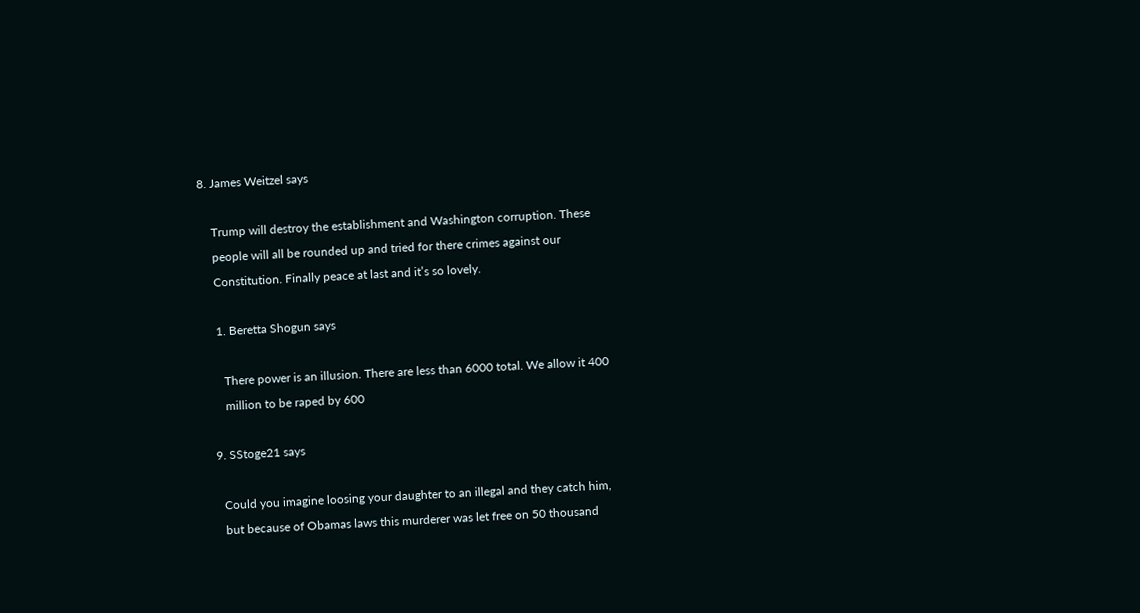8. James Weitzel says

    Trump will destroy the establishment and Washington corruption. These
    people will all be rounded up and tried for there crimes against our
    Constitution. Finally peace at last and it’s so lovely.

    1. Beretta Shogun says

      There power is an illusion. There are less than 6000 total. We allow it 400
      million to be raped by 600

  9. SStoge21 says

    Could you imagine loosing your daughter to an illegal and they catch him,
    but because of Obamas laws this murderer was let free on 50 thousand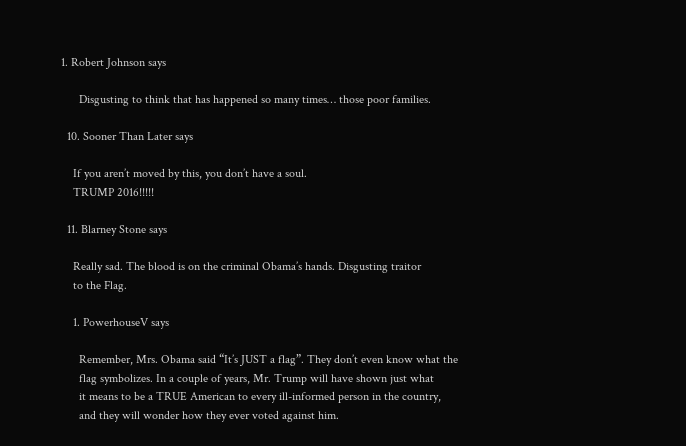1. Robert Johnson says

      Disgusting to think that has happened so many times… those poor families.

  10. Sooner Than Later says

    If you aren’t moved by this, you don’t have a soul.
    TRUMP 2016!!!!!

  11. Blarney Stone says

    Really sad. The blood is on the criminal Obama’s hands. Disgusting traitor
    to the Flag.

    1. PowerhouseV says

      Remember, Mrs. Obama said “It’s JUST a flag”. They don’t even know what the
      flag symbolizes. In a couple of years, Mr. Trump will have shown just what
      it means to be a TRUE American to every ill-informed person in the country,
      and they will wonder how they ever voted against him.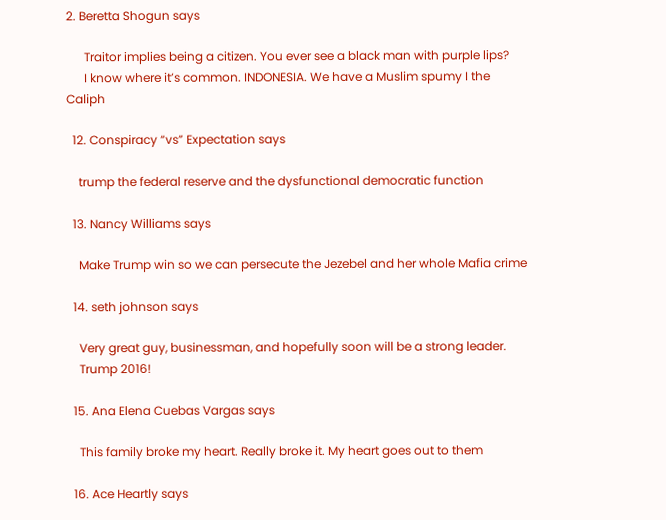2. Beretta Shogun says

      Traitor implies being a citizen. You ever see a black man with purple lips?
      I know where it’s common. INDONESIA. We have a Muslim spumy I the Caliph

  12. Conspiracy “vs” Expectation says

    trump the federal reserve and the dysfunctional democratic function

  13. Nancy Williams says

    Make Trump win so we can persecute the Jezebel and her whole Mafia crime

  14. seth johnson says

    Very great guy, businessman, and hopefully soon will be a strong leader.
    Trump 2016!

  15. Ana Elena Cuebas Vargas says

    This family broke my heart. Really broke it. My heart goes out to them

  16. Ace Heartly says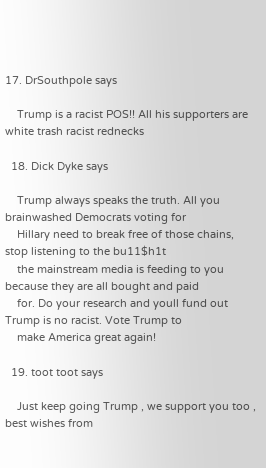17. DrSouthpole says

    Trump is a racist POS!! All his supporters are white trash racist rednecks

  18. Dick Dyke says

    Trump always speaks the truth. All you brainwashed Democrats voting for
    Hillary need to break free of those chains, stop listening to the bu11$h1t
    the mainstream media is feeding to you because they are all bought and paid
    for. Do your research and youll fund out Trump is no racist. Vote Trump to
    make America great again!

  19. toot toot says

    Just keep going Trump , we support you too , best wishes from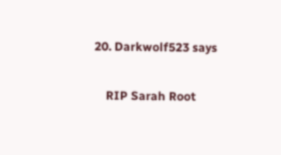20. Darkwolf523 says

    RIP Sarah Root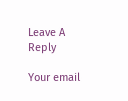Leave A Reply

Your email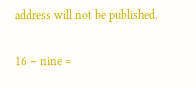address will not be published.

16 − nine =